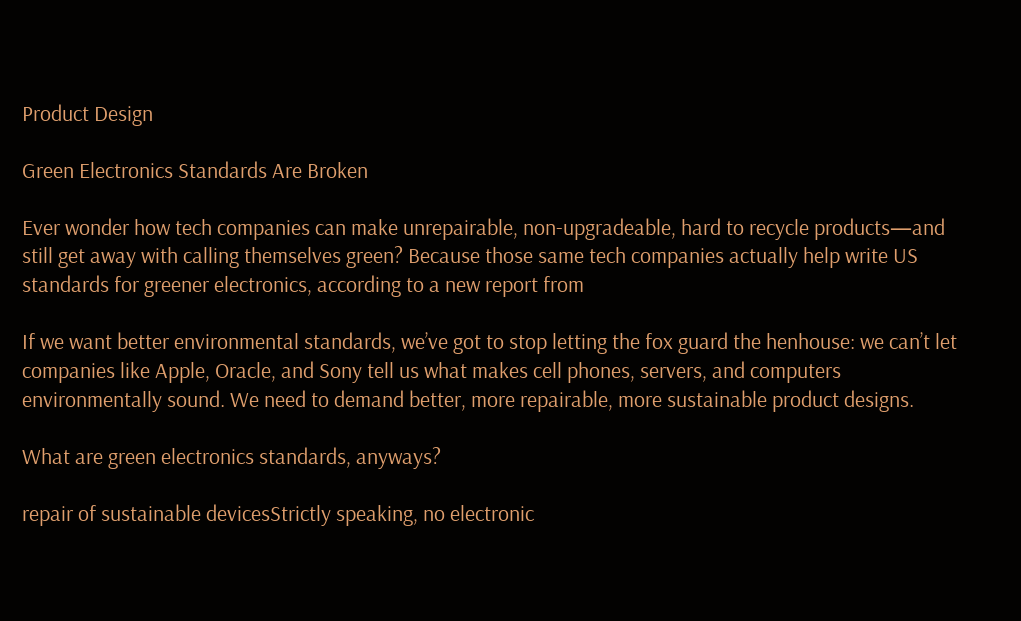Product Design

Green Electronics Standards Are Broken

Ever wonder how tech companies can make unrepairable, non-upgradeable, hard to recycle products—and still get away with calling themselves green? Because those same tech companies actually help write US standards for greener electronics, according to a new report from

If we want better environmental standards, we’ve got to stop letting the fox guard the henhouse: we can’t let companies like Apple, Oracle, and Sony tell us what makes cell phones, servers, and computers environmentally sound. We need to demand better, more repairable, more sustainable product designs.

What are green electronics standards, anyways?

repair of sustainable devicesStrictly speaking, no electronic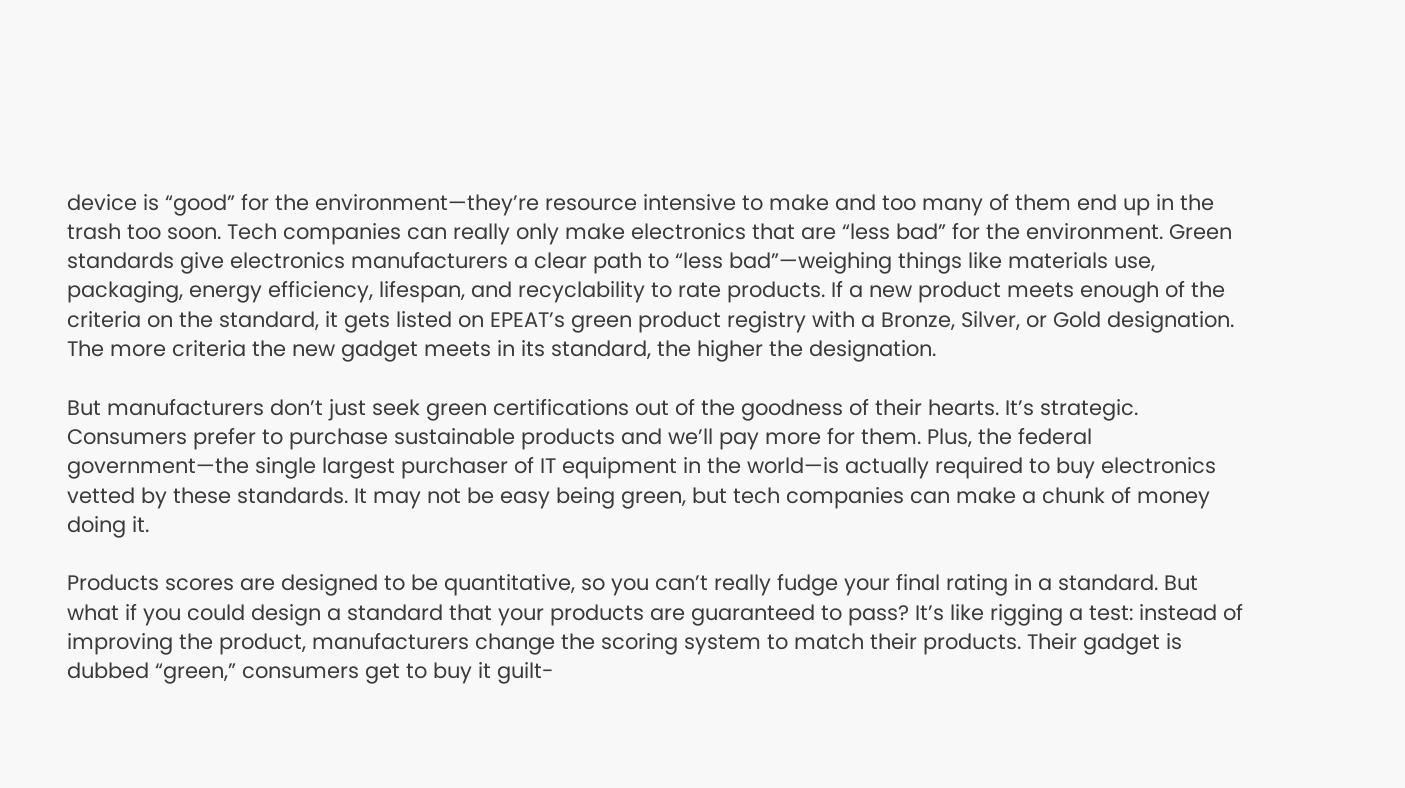device is “good” for the environment—they’re resource intensive to make and too many of them end up in the trash too soon. Tech companies can really only make electronics that are “less bad” for the environment. Green standards give electronics manufacturers a clear path to “less bad”—weighing things like materials use, packaging, energy efficiency, lifespan, and recyclability to rate products. If a new product meets enough of the criteria on the standard, it gets listed on EPEAT’s green product registry with a Bronze, Silver, or Gold designation. The more criteria the new gadget meets in its standard, the higher the designation.

But manufacturers don’t just seek green certifications out of the goodness of their hearts. It’s strategic. Consumers prefer to purchase sustainable products and we’ll pay more for them. Plus, the federal government—the single largest purchaser of IT equipment in the world—is actually required to buy electronics vetted by these standards. It may not be easy being green, but tech companies can make a chunk of money doing it.

Products scores are designed to be quantitative, so you can’t really fudge your final rating in a standard. But what if you could design a standard that your products are guaranteed to pass? It’s like rigging a test: instead of improving the product, manufacturers change the scoring system to match their products. Their gadget is dubbed “green,” consumers get to buy it guilt-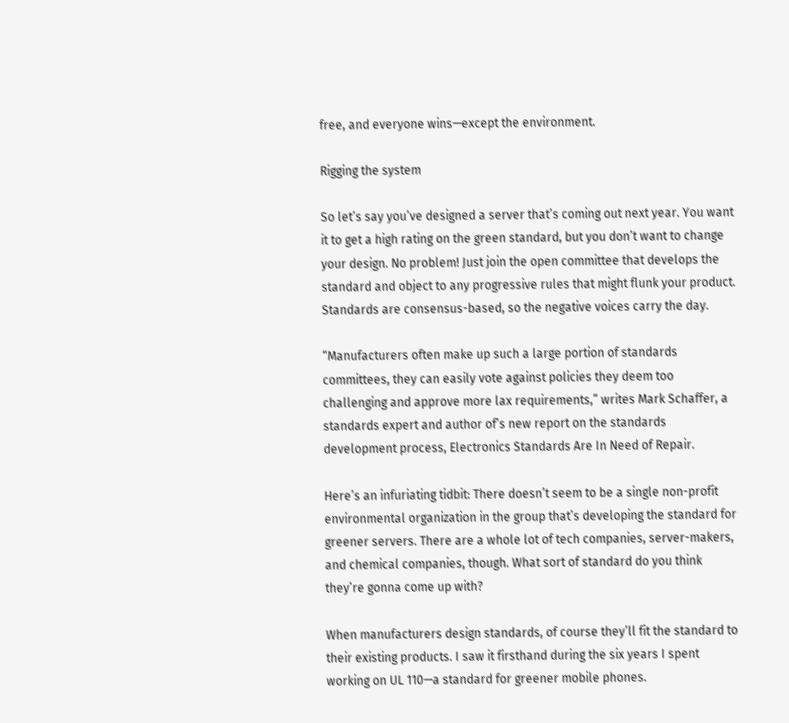free, and everyone wins—except the environment.

Rigging the system

So let’s say you’ve designed a server that’s coming out next year. You want it to get a high rating on the green standard, but you don’t want to change your design. No problem! Just join the open committee that develops the standard and object to any progressive rules that might flunk your product. Standards are consensus-based, so the negative voices carry the day.

“Manufacturers often make up such a large portion of standards committees, they can easily vote against policies they deem too challenging and approve more lax requirements,” writes Mark Schaffer, a standards expert and author of’s new report on the standards development process, Electronics Standards Are In Need of Repair.

Here’s an infuriating tidbit: There doesn’t seem to be a single non-profit environmental organization in the group that’s developing the standard for greener servers. There are a whole lot of tech companies, server-makers, and chemical companies, though. What sort of standard do you think they’re gonna come up with?

When manufacturers design standards, of course they’ll fit the standard to their existing products. I saw it firsthand during the six years I spent working on UL 110—a standard for greener mobile phones.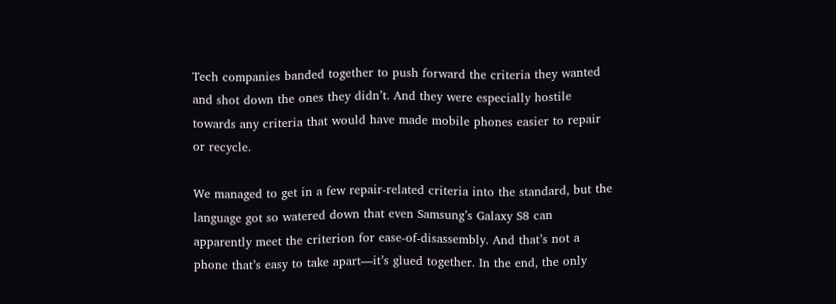Tech companies banded together to push forward the criteria they wanted and shot down the ones they didn’t. And they were especially hostile towards any criteria that would have made mobile phones easier to repair or recycle.

We managed to get in a few repair-related criteria into the standard, but the language got so watered down that even Samsung’s Galaxy S8 can apparently meet the criterion for ease-of-disassembly. And that’s not a phone that’s easy to take apart—it’s glued together. In the end, the only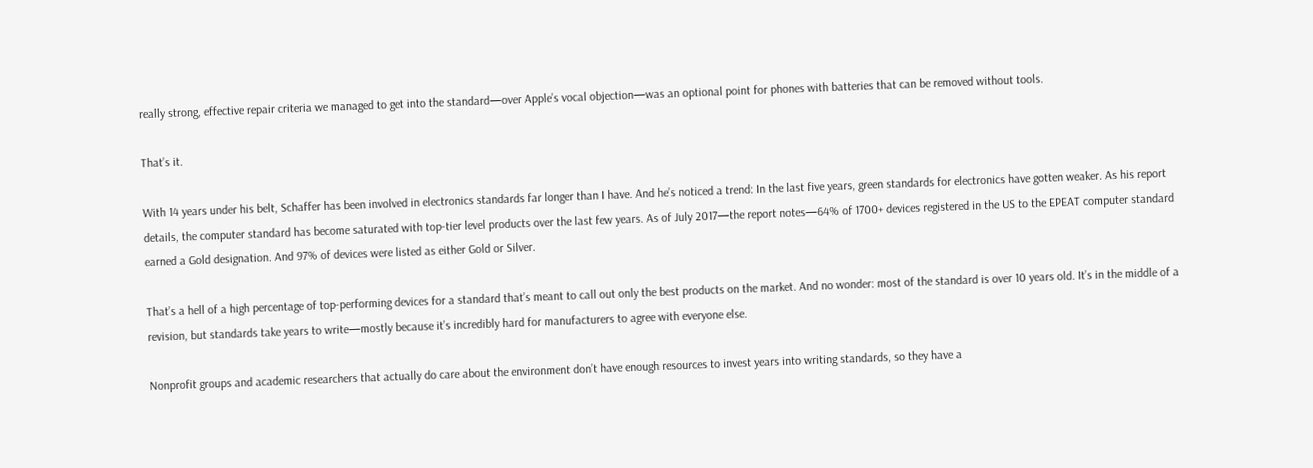really strong, effective repair criteria we managed to get into the standard—over Apple’s vocal objection—was an optional point for phones with batteries that can be removed without tools.

That’s it.

With 14 years under his belt, Schaffer has been involved in electronics standards far longer than I have. And he’s noticed a trend: In the last five years, green standards for electronics have gotten weaker. As his report details, the computer standard has become saturated with top-tier level products over the last few years. As of July 2017—the report notes—64% of 1700+ devices registered in the US to the EPEAT computer standard earned a Gold designation. And 97% of devices were listed as either Gold or Silver.

That’s a hell of a high percentage of top-performing devices for a standard that’s meant to call out only the best products on the market. And no wonder: most of the standard is over 10 years old. It’s in the middle of a revision, but standards take years to write—mostly because it’s incredibly hard for manufacturers to agree with everyone else.

Nonprofit groups and academic researchers that actually do care about the environment don’t have enough resources to invest years into writing standards, so they have a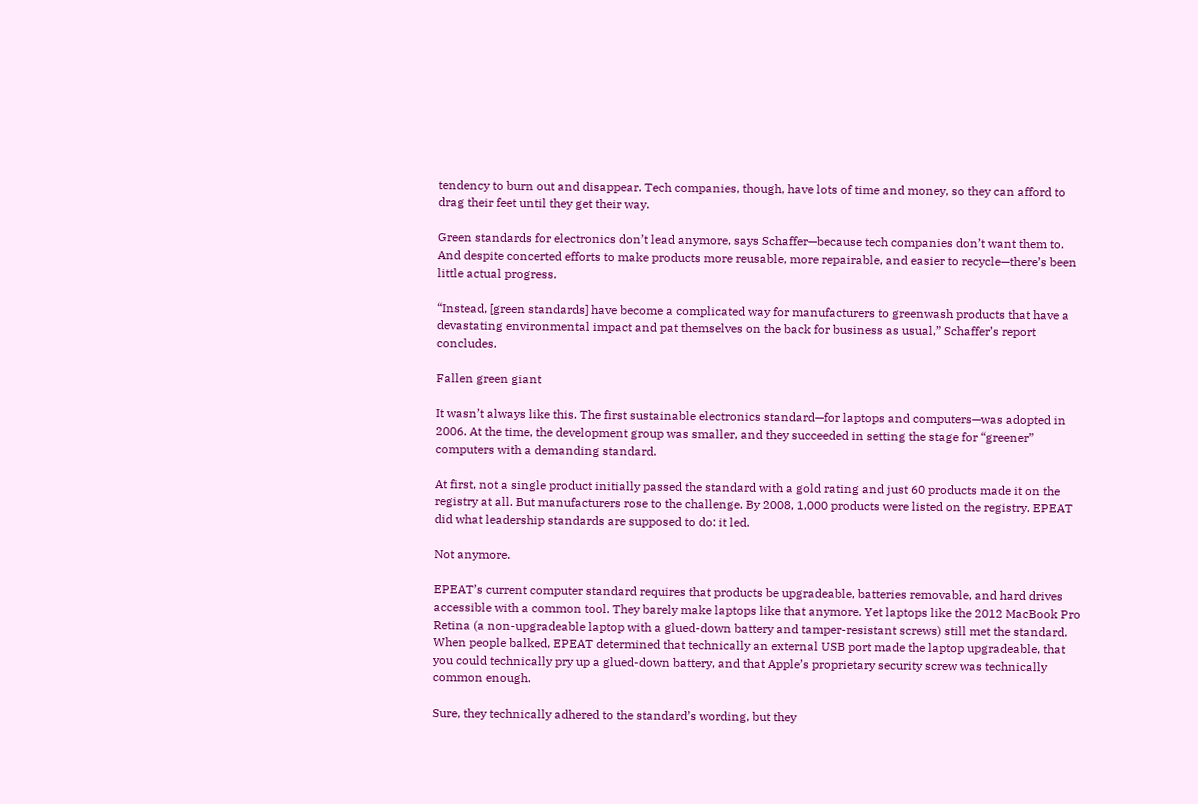tendency to burn out and disappear. Tech companies, though, have lots of time and money, so they can afford to drag their feet until they get their way.

Green standards for electronics don’t lead anymore, says Schaffer—because tech companies don’t want them to. And despite concerted efforts to make products more reusable, more repairable, and easier to recycle—there’s been little actual progress.

“Instead, [green standards] have become a complicated way for manufacturers to greenwash products that have a devastating environmental impact and pat themselves on the back for business as usual,” Schaffer’s report concludes.

Fallen green giant

It wasn’t always like this. The first sustainable electronics standard—for laptops and computers—was adopted in 2006. At the time, the development group was smaller, and they succeeded in setting the stage for “greener” computers with a demanding standard.

At first, not a single product initially passed the standard with a gold rating and just 60 products made it on the registry at all. But manufacturers rose to the challenge. By 2008, 1,000 products were listed on the registry. EPEAT did what leadership standards are supposed to do: it led.

Not anymore.

EPEAT’s current computer standard requires that products be upgradeable, batteries removable, and hard drives accessible with a common tool. They barely make laptops like that anymore. Yet laptops like the 2012 MacBook Pro Retina (a non-upgradeable laptop with a glued-down battery and tamper-resistant screws) still met the standard. When people balked, EPEAT determined that technically an external USB port made the laptop upgradeable, that you could technically pry up a glued-down battery, and that Apple’s proprietary security screw was technically common enough.

Sure, they technically adhered to the standard’s wording, but they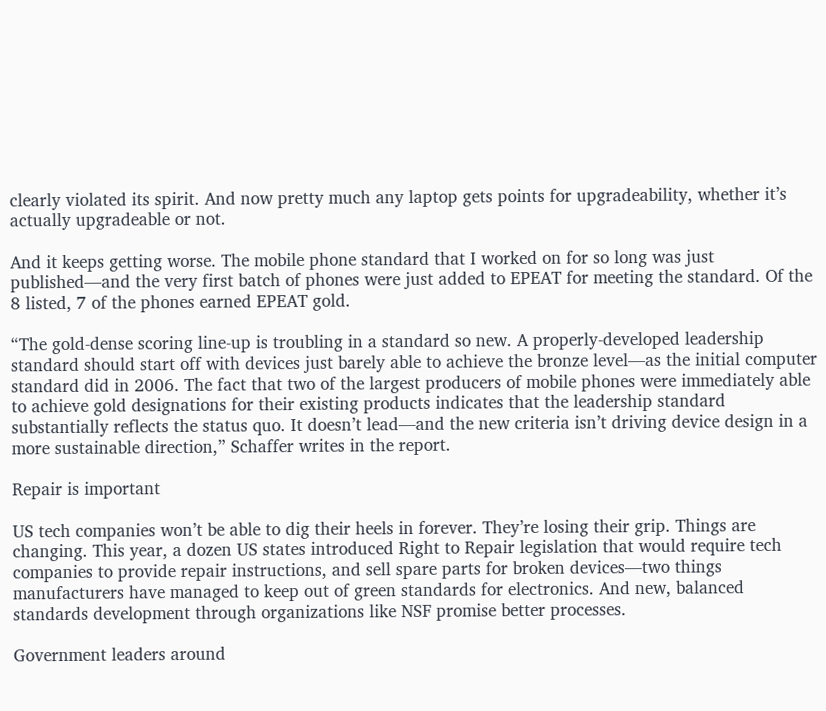clearly violated its spirit. And now pretty much any laptop gets points for upgradeability, whether it’s actually upgradeable or not.

And it keeps getting worse. The mobile phone standard that I worked on for so long was just published—and the very first batch of phones were just added to EPEAT for meeting the standard. Of the 8 listed, 7 of the phones earned EPEAT gold.

“The gold-dense scoring line-up is troubling in a standard so new. A properly-developed leadership standard should start off with devices just barely able to achieve the bronze level—as the initial computer standard did in 2006. The fact that two of the largest producers of mobile phones were immediately able to achieve gold designations for their existing products indicates that the leadership standard substantially reflects the status quo. It doesn’t lead—and the new criteria isn’t driving device design in a more sustainable direction,” Schaffer writes in the report.

Repair is important

US tech companies won’t be able to dig their heels in forever. They’re losing their grip. Things are changing. This year, a dozen US states introduced Right to Repair legislation that would require tech companies to provide repair instructions, and sell spare parts for broken devices—two things manufacturers have managed to keep out of green standards for electronics. And new, balanced standards development through organizations like NSF promise better processes.

Government leaders around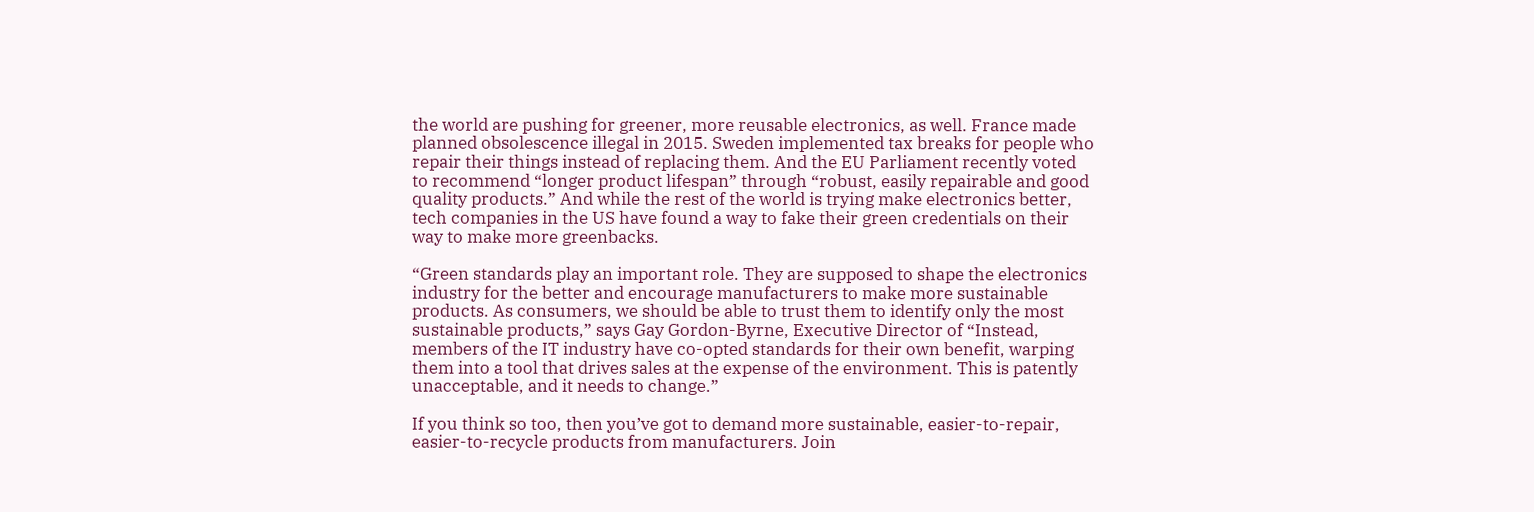the world are pushing for greener, more reusable electronics, as well. France made planned obsolescence illegal in 2015. Sweden implemented tax breaks for people who repair their things instead of replacing them. And the EU Parliament recently voted to recommend “longer product lifespan” through “robust, easily repairable and good quality products.” And while the rest of the world is trying make electronics better, tech companies in the US have found a way to fake their green credentials on their way to make more greenbacks.

“Green standards play an important role. They are supposed to shape the electronics industry for the better and encourage manufacturers to make more sustainable products. As consumers, we should be able to trust them to identify only the most sustainable products,” says Gay Gordon-Byrne, Executive Director of “Instead, members of the IT industry have co-opted standards for their own benefit, warping them into a tool that drives sales at the expense of the environment. This is patently unacceptable, and it needs to change.”

If you think so too, then you’ve got to demand more sustainable, easier-to-repair, easier-to-recycle products from manufacturers. Join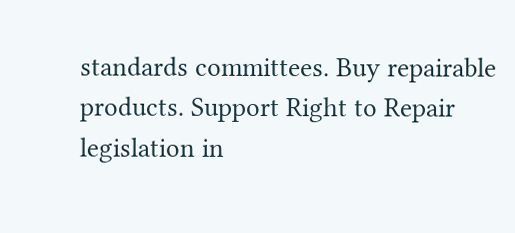standards committees. Buy repairable products. Support Right to Repair legislation in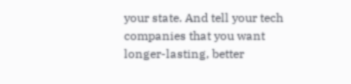your state. And tell your tech companies that you want longer-lasting, better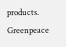products. Greenpeace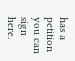has a petition you can sign here.